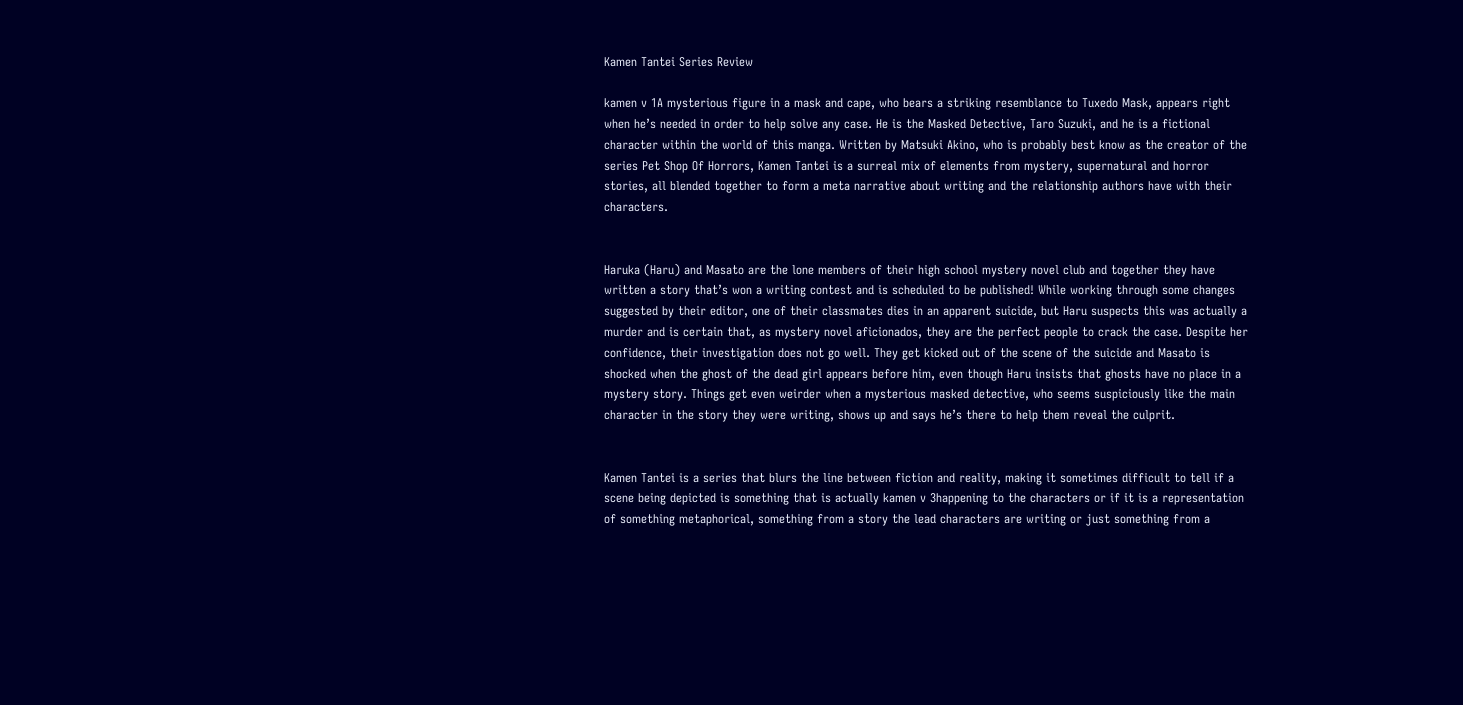Kamen Tantei Series Review

kamen v 1A mysterious figure in a mask and cape, who bears a striking resemblance to Tuxedo Mask, appears right when he’s needed in order to help solve any case. He is the Masked Detective, Taro Suzuki, and he is a fictional character within the world of this manga. Written by Matsuki Akino, who is probably best know as the creator of the series Pet Shop Of Horrors, Kamen Tantei is a surreal mix of elements from mystery, supernatural and horror stories, all blended together to form a meta narrative about writing and the relationship authors have with their characters.


Haruka (Haru) and Masato are the lone members of their high school mystery novel club and together they have written a story that’s won a writing contest and is scheduled to be published! While working through some changes suggested by their editor, one of their classmates dies in an apparent suicide, but Haru suspects this was actually a murder and is certain that, as mystery novel aficionados, they are the perfect people to crack the case. Despite her confidence, their investigation does not go well. They get kicked out of the scene of the suicide and Masato is shocked when the ghost of the dead girl appears before him, even though Haru insists that ghosts have no place in a mystery story. Things get even weirder when a mysterious masked detective, who seems suspiciously like the main character in the story they were writing, shows up and says he’s there to help them reveal the culprit.


Kamen Tantei is a series that blurs the line between fiction and reality, making it sometimes difficult to tell if a scene being depicted is something that is actually kamen v 3happening to the characters or if it is a representation of something metaphorical, something from a story the lead characters are writing or just something from a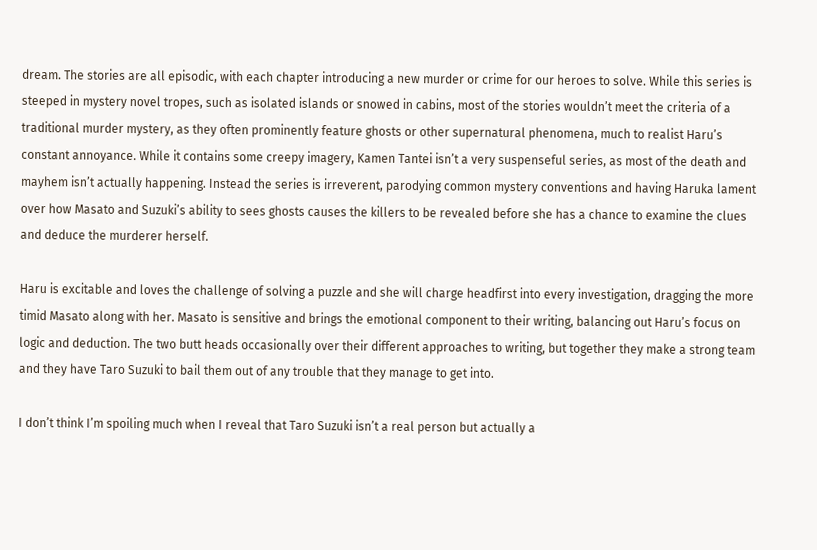dream. The stories are all episodic, with each chapter introducing a new murder or crime for our heroes to solve. While this series is steeped in mystery novel tropes, such as isolated islands or snowed in cabins, most of the stories wouldn’t meet the criteria of a traditional murder mystery, as they often prominently feature ghosts or other supernatural phenomena, much to realist Haru’s constant annoyance. While it contains some creepy imagery, Kamen Tantei isn’t a very suspenseful series, as most of the death and mayhem isn’t actually happening. Instead the series is irreverent, parodying common mystery conventions and having Haruka lament over how Masato and Suzuki’s ability to sees ghosts causes the killers to be revealed before she has a chance to examine the clues and deduce the murderer herself.

Haru is excitable and loves the challenge of solving a puzzle and she will charge headfirst into every investigation, dragging the more timid Masato along with her. Masato is sensitive and brings the emotional component to their writing, balancing out Haru’s focus on logic and deduction. The two butt heads occasionally over their different approaches to writing, but together they make a strong team and they have Taro Suzuki to bail them out of any trouble that they manage to get into.

I don’t think I’m spoiling much when I reveal that Taro Suzuki isn’t a real person but actually a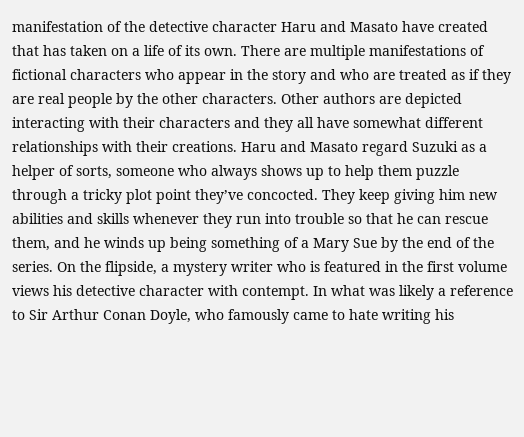manifestation of the detective character Haru and Masato have created that has taken on a life of its own. There are multiple manifestations of fictional characters who appear in the story and who are treated as if they are real people by the other characters. Other authors are depicted interacting with their characters and they all have somewhat different relationships with their creations. Haru and Masato regard Suzuki as a helper of sorts, someone who always shows up to help them puzzle through a tricky plot point they’ve concocted. They keep giving him new abilities and skills whenever they run into trouble so that he can rescue them, and he winds up being something of a Mary Sue by the end of the series. On the flipside, a mystery writer who is featured in the first volume views his detective character with contempt. In what was likely a reference to Sir Arthur Conan Doyle, who famously came to hate writing his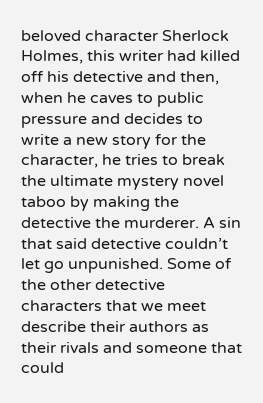beloved character Sherlock Holmes, this writer had killed off his detective and then, when he caves to public pressure and decides to write a new story for the character, he tries to break the ultimate mystery novel taboo by making the detective the murderer. A sin that said detective couldn’t let go unpunished. Some of the other detective characters that we meet describe their authors as their rivals and someone that could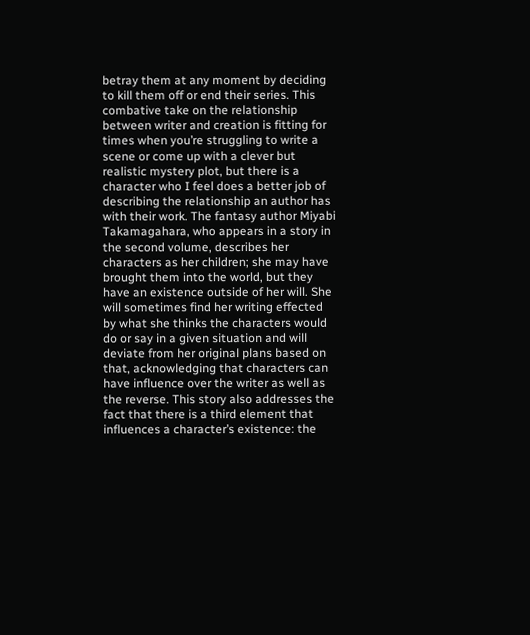betray them at any moment by deciding to kill them off or end their series. This combative take on the relationship between writer and creation is fitting for times when you’re struggling to write a scene or come up with a clever but realistic mystery plot, but there is a character who I feel does a better job of describing the relationship an author has with their work. The fantasy author Miyabi Takamagahara, who appears in a story in the second volume, describes her characters as her children; she may have brought them into the world, but they have an existence outside of her will. She will sometimes find her writing effected by what she thinks the characters would do or say in a given situation and will deviate from her original plans based on that, acknowledging that characters can have influence over the writer as well as the reverse. This story also addresses the fact that there is a third element that influences a character’s existence: the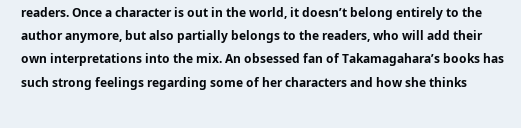readers. Once a character is out in the world, it doesn’t belong entirely to the author anymore, but also partially belongs to the readers, who will add their own interpretations into the mix. An obsessed fan of Takamagahara’s books has such strong feelings regarding some of her characters and how she thinks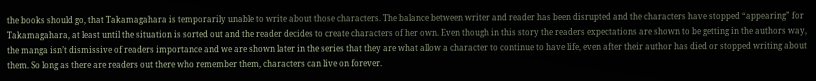the books should go, that Takamagahara is temporarily unable to write about those characters. The balance between writer and reader has been disrupted and the characters have stopped “appearing” for Takamagahara, at least until the situation is sorted out and the reader decides to create characters of her own. Even though in this story the readers expectations are shown to be getting in the authors way, the manga isn’t dismissive of readers importance and we are shown later in the series that they are what allow a character to continue to have life, even after their author has died or stopped writing about them. So long as there are readers out there who remember them, characters can live on forever.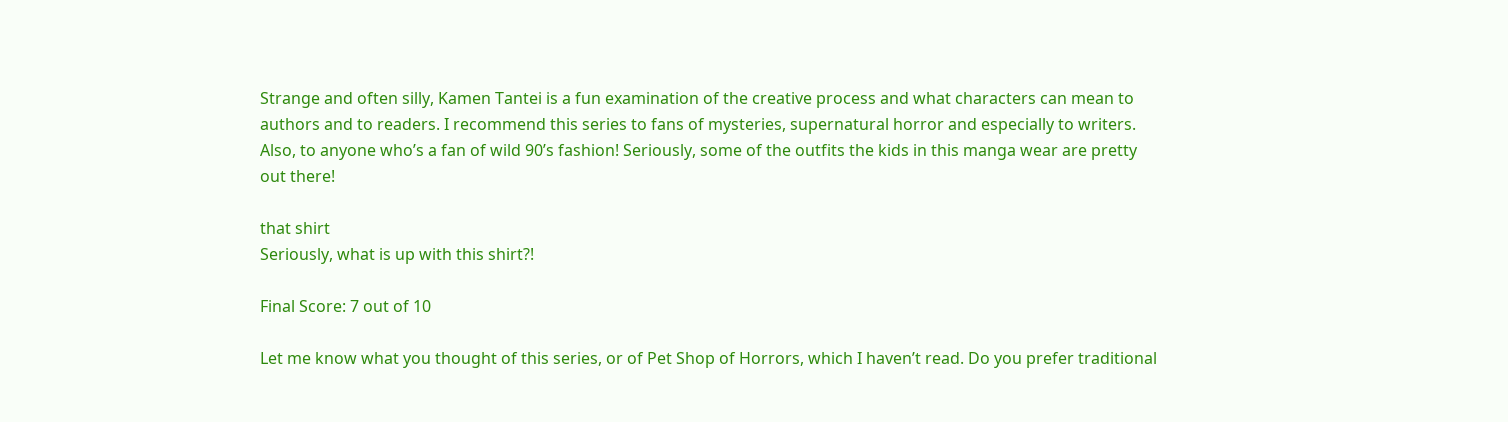Strange and often silly, Kamen Tantei is a fun examination of the creative process and what characters can mean to authors and to readers. I recommend this series to fans of mysteries, supernatural horror and especially to writers. Also, to anyone who’s a fan of wild 90’s fashion! Seriously, some of the outfits the kids in this manga wear are pretty out there!

that shirt
Seriously, what is up with this shirt?!

Final Score: 7 out of 10

Let me know what you thought of this series, or of Pet Shop of Horrors, which I haven’t read. Do you prefer traditional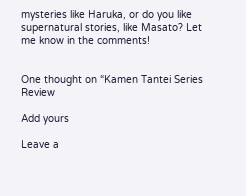mysteries like Haruka, or do you like supernatural stories, like Masato? Let me know in the comments!


One thought on “Kamen Tantei Series Review

Add yours

Leave a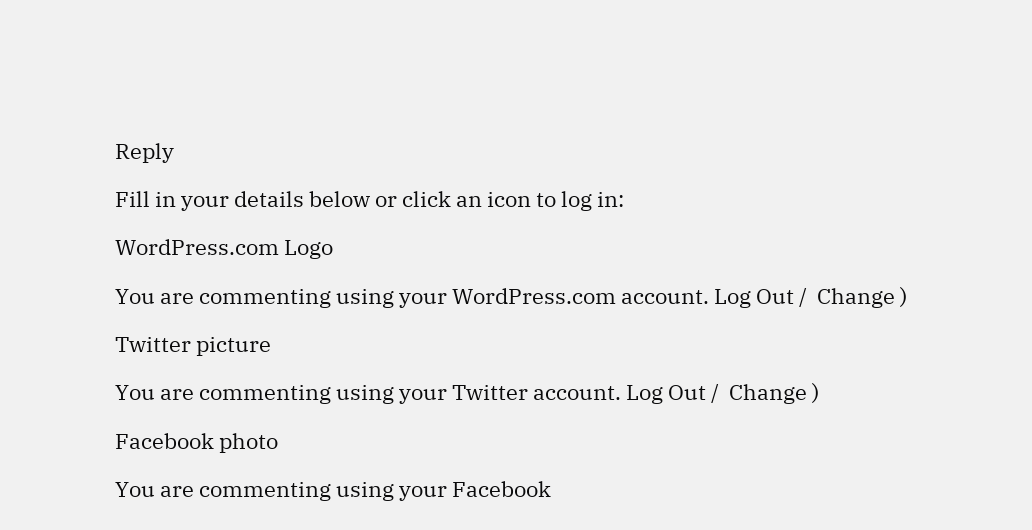Reply

Fill in your details below or click an icon to log in:

WordPress.com Logo

You are commenting using your WordPress.com account. Log Out /  Change )

Twitter picture

You are commenting using your Twitter account. Log Out /  Change )

Facebook photo

You are commenting using your Facebook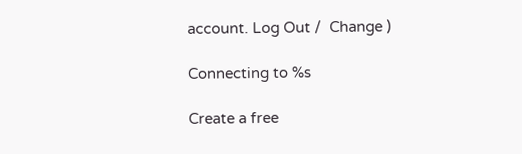account. Log Out /  Change )

Connecting to %s

Create a free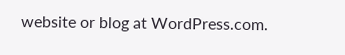website or blog at WordPress.com.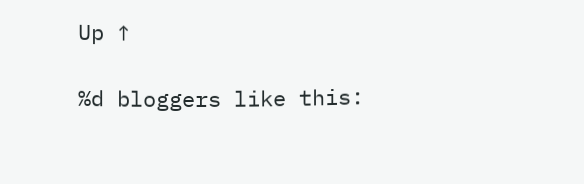Up ↑

%d bloggers like this: